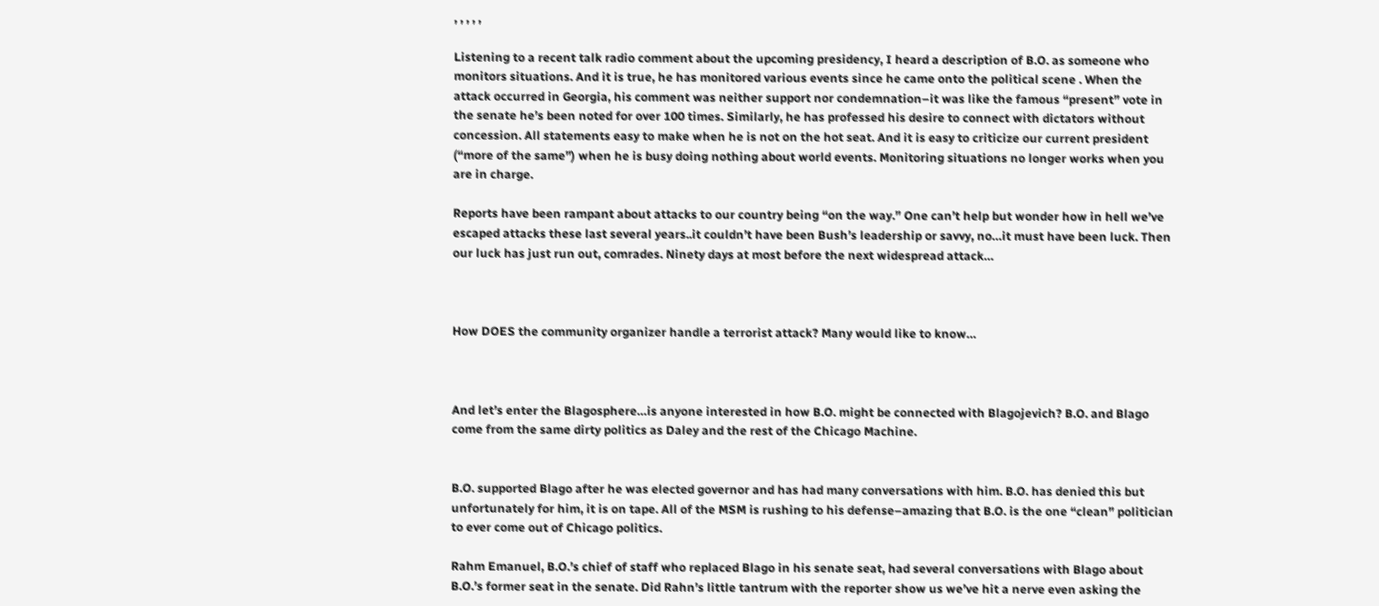, , , , ,

Listening to a recent talk radio comment about the upcoming presidency, I heard a description of B.O. as someone who monitors situations. And it is true, he has monitored various events since he came onto the political scene . When the attack occurred in Georgia, his comment was neither support nor condemnation–it was like the famous “present” vote in the senate he’s been noted for over 100 times. Similarly, he has professed his desire to connect with dictators without concession. All statements easy to make when he is not on the hot seat. And it is easy to criticize our current president (“more of the same”) when he is busy doing nothing about world events. Monitoring situations no longer works when you are in charge.

Reports have been rampant about attacks to our country being “on the way.” One can’t help but wonder how in hell we’ve escaped attacks these last several years..it couldn’t have been Bush’s leadership or savvy, no…it must have been luck. Then our luck has just run out, comrades. Ninety days at most before the next widespread attack…



How DOES the community organizer handle a terrorist attack? Many would like to know…



And let’s enter the Blagosphere…is anyone interested in how B.O. might be connected with Blagojevich? B.O. and Blago come from the same dirty politics as Daley and the rest of the Chicago Machine.


B.O. supported Blago after he was elected governor and has had many conversations with him. B.O. has denied this but unfortunately for him, it is on tape. All of the MSM is rushing to his defense–amazing that B.O. is the one “clean” politician to ever come out of Chicago politics.

Rahm Emanuel, B.O.’s chief of staff who replaced Blago in his senate seat, had several conversations with Blago about B.O.’s former seat in the senate. Did Rahn’s little tantrum with the reporter show us we’ve hit a nerve even asking the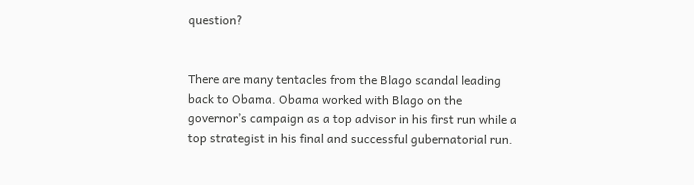question?


There are many tentacles from the Blago scandal leading back to Obama. Obama worked with Blago on the governor’s campaign as a top advisor in his first run while a top strategist in his final and successful gubernatorial run.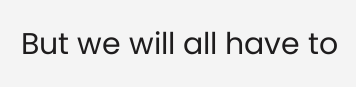But we will all have to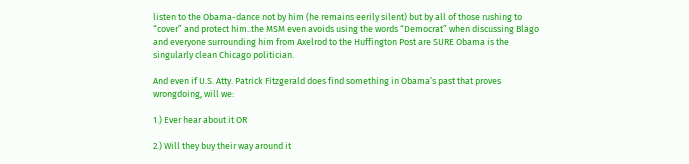listen to the Obama-dance not by him (he remains eerily silent) but by all of those rushing to “cover” and protect him..the MSM even avoids using the words “Democrat” when discussing Blago and everyone surrounding him from Axelrod to the Huffington Post are SURE Obama is the singularly clean Chicago politician.

And even if U.S. Atty. Patrick Fitzgerald does find something in Obama’s past that proves wrongdoing, will we:

1.) Ever hear about it OR

2.) Will they buy their way around it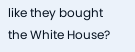like they bought the White House?